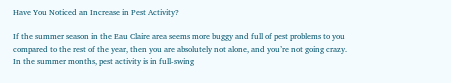Have You Noticed an Increase in Pest Activity?

If the summer season in the Eau Claire area seems more buggy and full of pest problems to you compared to the rest of the year, then you are absolutely not alone, and you’re not going crazy. In the summer months, pest activity is in full-swing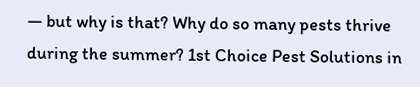— but why is that? Why do so many pests thrive during the summer? 1st Choice Pest Solutions in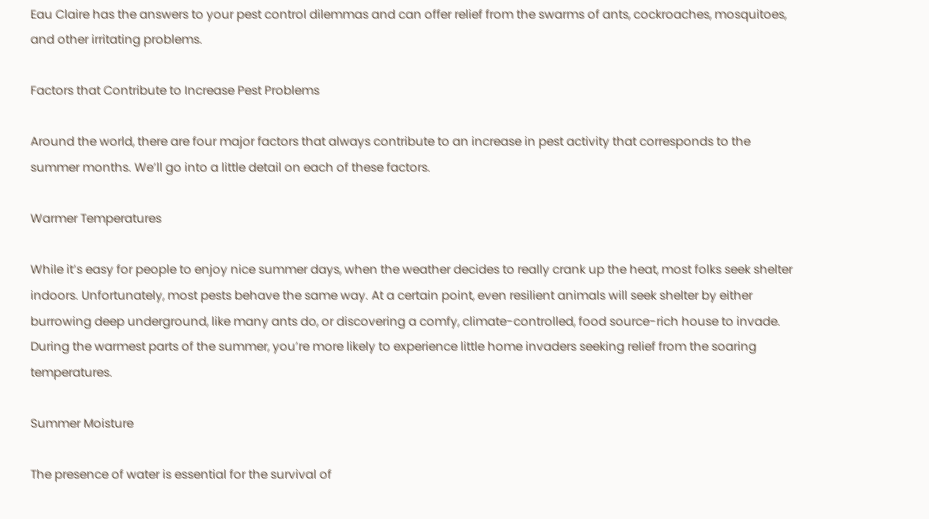Eau Claire has the answers to your pest control dilemmas and can offer relief from the swarms of ants, cockroaches, mosquitoes, and other irritating problems.

Factors that Contribute to Increase Pest Problems

Around the world, there are four major factors that always contribute to an increase in pest activity that corresponds to the summer months. We’ll go into a little detail on each of these factors.

Warmer Temperatures

While it’s easy for people to enjoy nice summer days, when the weather decides to really crank up the heat, most folks seek shelter indoors. Unfortunately, most pests behave the same way. At a certain point, even resilient animals will seek shelter by either burrowing deep underground, like many ants do, or discovering a comfy, climate-controlled, food source-rich house to invade. During the warmest parts of the summer, you’re more likely to experience little home invaders seeking relief from the soaring temperatures.

Summer Moisture

The presence of water is essential for the survival of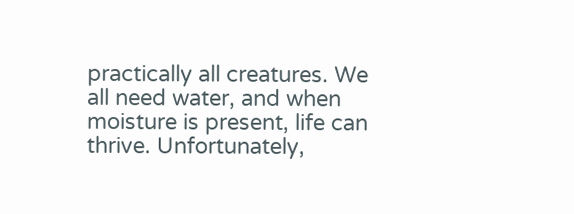practically all creatures. We all need water, and when moisture is present, life can thrive. Unfortunately,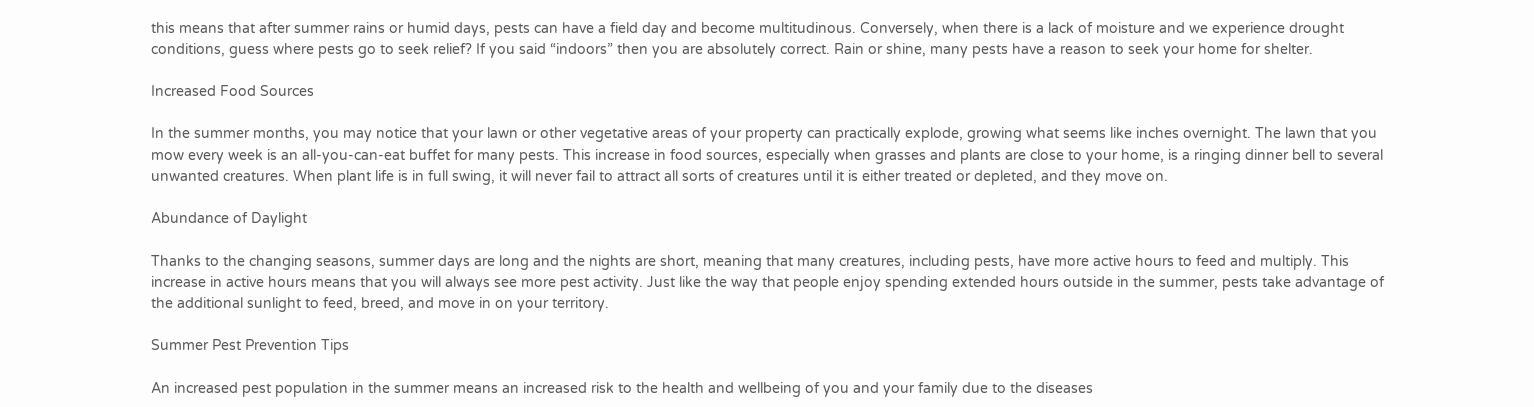this means that after summer rains or humid days, pests can have a field day and become multitudinous. Conversely, when there is a lack of moisture and we experience drought conditions, guess where pests go to seek relief? If you said “indoors” then you are absolutely correct. Rain or shine, many pests have a reason to seek your home for shelter.

Increased Food Sources

In the summer months, you may notice that your lawn or other vegetative areas of your property can practically explode, growing what seems like inches overnight. The lawn that you mow every week is an all-you-can-eat buffet for many pests. This increase in food sources, especially when grasses and plants are close to your home, is a ringing dinner bell to several unwanted creatures. When plant life is in full swing, it will never fail to attract all sorts of creatures until it is either treated or depleted, and they move on.

Abundance of Daylight

Thanks to the changing seasons, summer days are long and the nights are short, meaning that many creatures, including pests, have more active hours to feed and multiply. This increase in active hours means that you will always see more pest activity. Just like the way that people enjoy spending extended hours outside in the summer, pests take advantage of the additional sunlight to feed, breed, and move in on your territory.

Summer Pest Prevention Tips

An increased pest population in the summer means an increased risk to the health and wellbeing of you and your family due to the diseases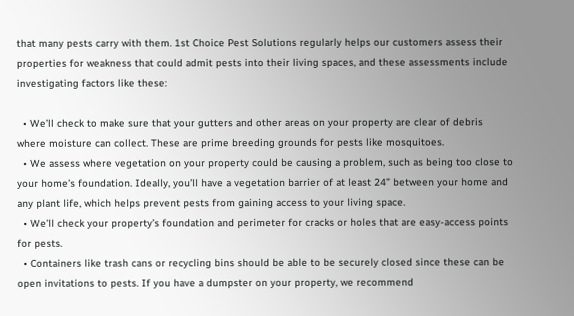that many pests carry with them. 1st Choice Pest Solutions regularly helps our customers assess their properties for weakness that could admit pests into their living spaces, and these assessments include investigating factors like these:

  • We’ll check to make sure that your gutters and other areas on your property are clear of debris where moisture can collect. These are prime breeding grounds for pests like mosquitoes.
  • We assess where vegetation on your property could be causing a problem, such as being too close to your home’s foundation. Ideally, you’ll have a vegetation barrier of at least 24” between your home and any plant life, which helps prevent pests from gaining access to your living space.
  • We’ll check your property’s foundation and perimeter for cracks or holes that are easy-access points for pests.
  • Containers like trash cans or recycling bins should be able to be securely closed since these can be open invitations to pests. If you have a dumpster on your property, we recommend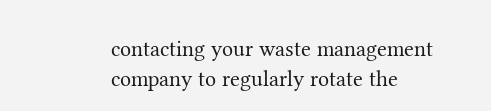contacting your waste management company to regularly rotate the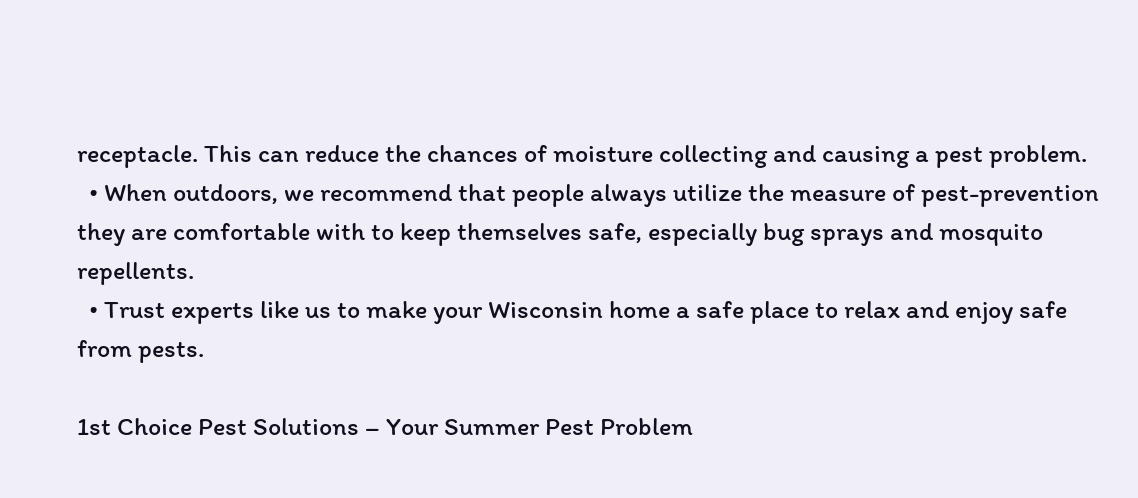receptacle. This can reduce the chances of moisture collecting and causing a pest problem.
  • When outdoors, we recommend that people always utilize the measure of pest-prevention they are comfortable with to keep themselves safe, especially bug sprays and mosquito repellents.
  • Trust experts like us to make your Wisconsin home a safe place to relax and enjoy safe from pests.

1st Choice Pest Solutions – Your Summer Pest Problem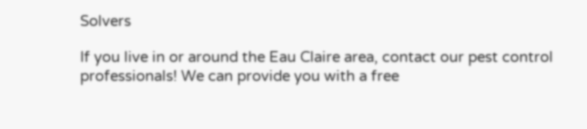Solvers

If you live in or around the Eau Claire area, contact our pest control professionals! We can provide you with a free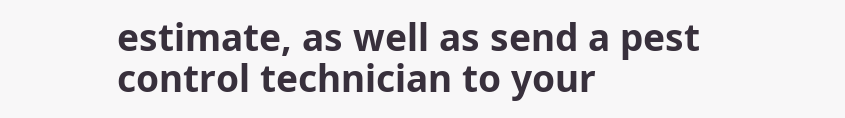estimate, as well as send a pest control technician to your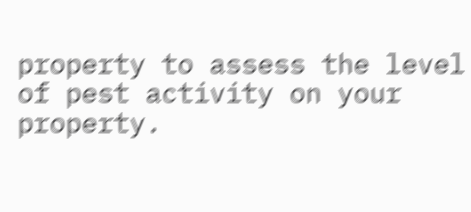property to assess the level of pest activity on your property.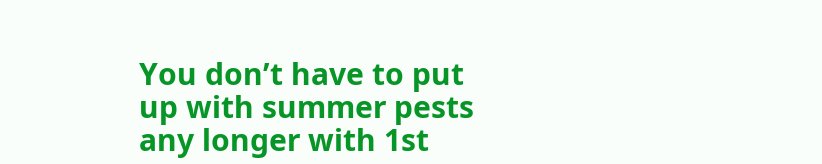You don’t have to put up with summer pests any longer with 1st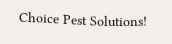Choice Pest Solutions!